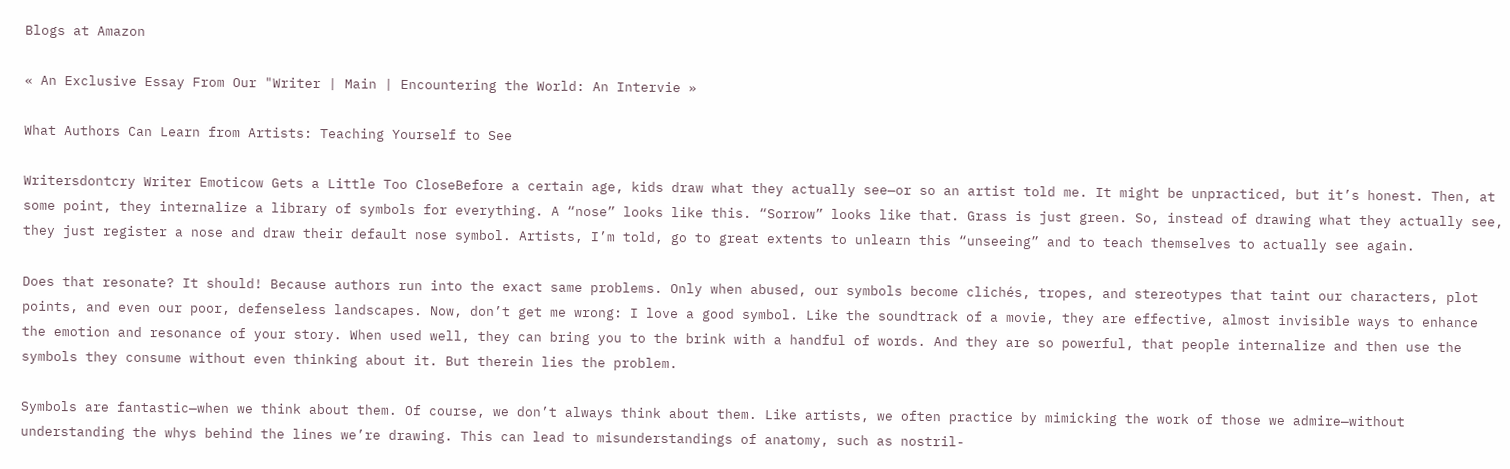Blogs at Amazon

« An Exclusive Essay From Our "Writer | Main | Encountering the World: An Intervie »

What Authors Can Learn from Artists: Teaching Yourself to See

Writersdontcry Writer Emoticow Gets a Little Too CloseBefore a certain age, kids draw what they actually see—or so an artist told me. It might be unpracticed, but it’s honest. Then, at some point, they internalize a library of symbols for everything. A “nose” looks like this. “Sorrow” looks like that. Grass is just green. So, instead of drawing what they actually see, they just register a nose and draw their default nose symbol. Artists, I’m told, go to great extents to unlearn this “unseeing” and to teach themselves to actually see again.

Does that resonate? It should! Because authors run into the exact same problems. Only when abused, our symbols become clichés, tropes, and stereotypes that taint our characters, plot points, and even our poor, defenseless landscapes. Now, don’t get me wrong: I love a good symbol. Like the soundtrack of a movie, they are effective, almost invisible ways to enhance the emotion and resonance of your story. When used well, they can bring you to the brink with a handful of words. And they are so powerful, that people internalize and then use the symbols they consume without even thinking about it. But therein lies the problem.

Symbols are fantastic—when we think about them. Of course, we don’t always think about them. Like artists, we often practice by mimicking the work of those we admire—without understanding the whys behind the lines we’re drawing. This can lead to misunderstandings of anatomy, such as nostril-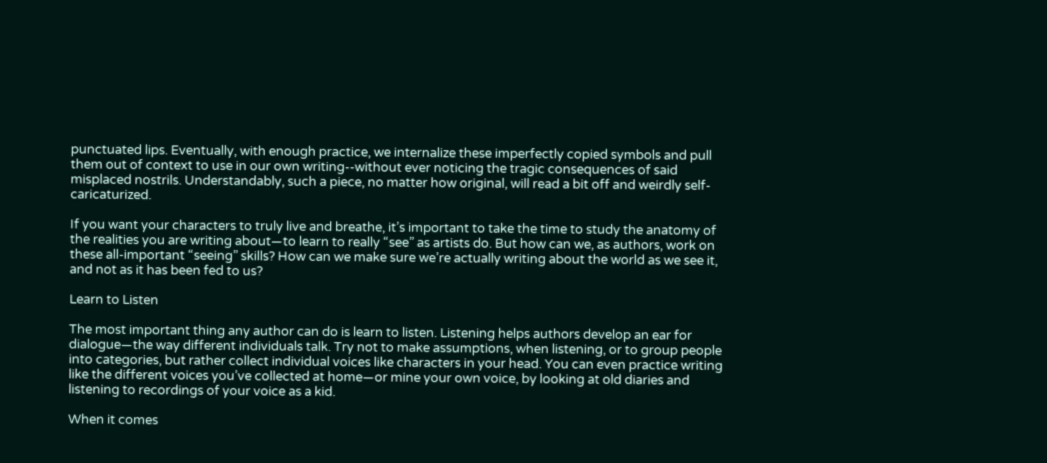punctuated lips. Eventually, with enough practice, we internalize these imperfectly copied symbols and pull them out of context to use in our own writing--without ever noticing the tragic consequences of said misplaced nostrils. Understandably, such a piece, no matter how original, will read a bit off and weirdly self-caricaturized.

If you want your characters to truly live and breathe, it’s important to take the time to study the anatomy of the realities you are writing about—to learn to really “see” as artists do. But how can we, as authors, work on these all-important “seeing” skills? How can we make sure we’re actually writing about the world as we see it, and not as it has been fed to us?

Learn to Listen

The most important thing any author can do is learn to listen. Listening helps authors develop an ear for dialogue—the way different individuals talk. Try not to make assumptions, when listening, or to group people into categories, but rather collect individual voices like characters in your head. You can even practice writing like the different voices you’ve collected at home—or mine your own voice, by looking at old diaries and listening to recordings of your voice as a kid.

When it comes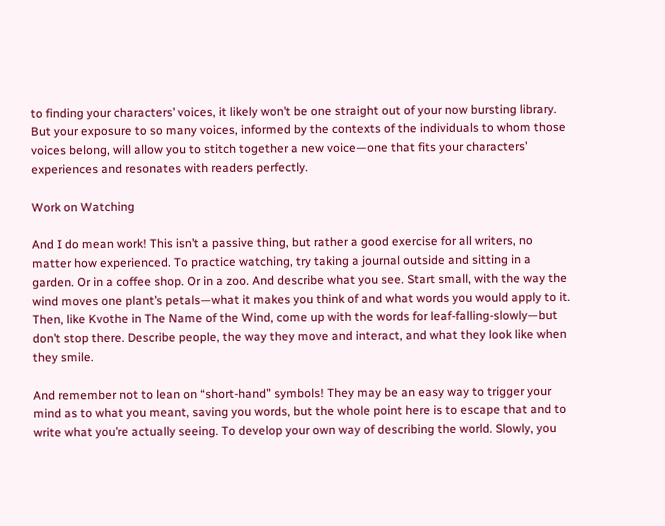to finding your characters’ voices, it likely won’t be one straight out of your now bursting library. But your exposure to so many voices, informed by the contexts of the individuals to whom those voices belong, will allow you to stitch together a new voice—one that fits your characters’ experiences and resonates with readers perfectly.

Work on Watching

And I do mean work! This isn’t a passive thing, but rather a good exercise for all writers, no matter how experienced. To practice watching, try taking a journal outside and sitting in a garden. Or in a coffee shop. Or in a zoo. And describe what you see. Start small, with the way the wind moves one plant’s petals—what it makes you think of and what words you would apply to it. Then, like Kvothe in The Name of the Wind, come up with the words for leaf-falling-slowly—but don’t stop there. Describe people, the way they move and interact, and what they look like when they smile.

And remember not to lean on “short-hand” symbols! They may be an easy way to trigger your mind as to what you meant, saving you words, but the whole point here is to escape that and to write what you’re actually seeing. To develop your own way of describing the world. Slowly, you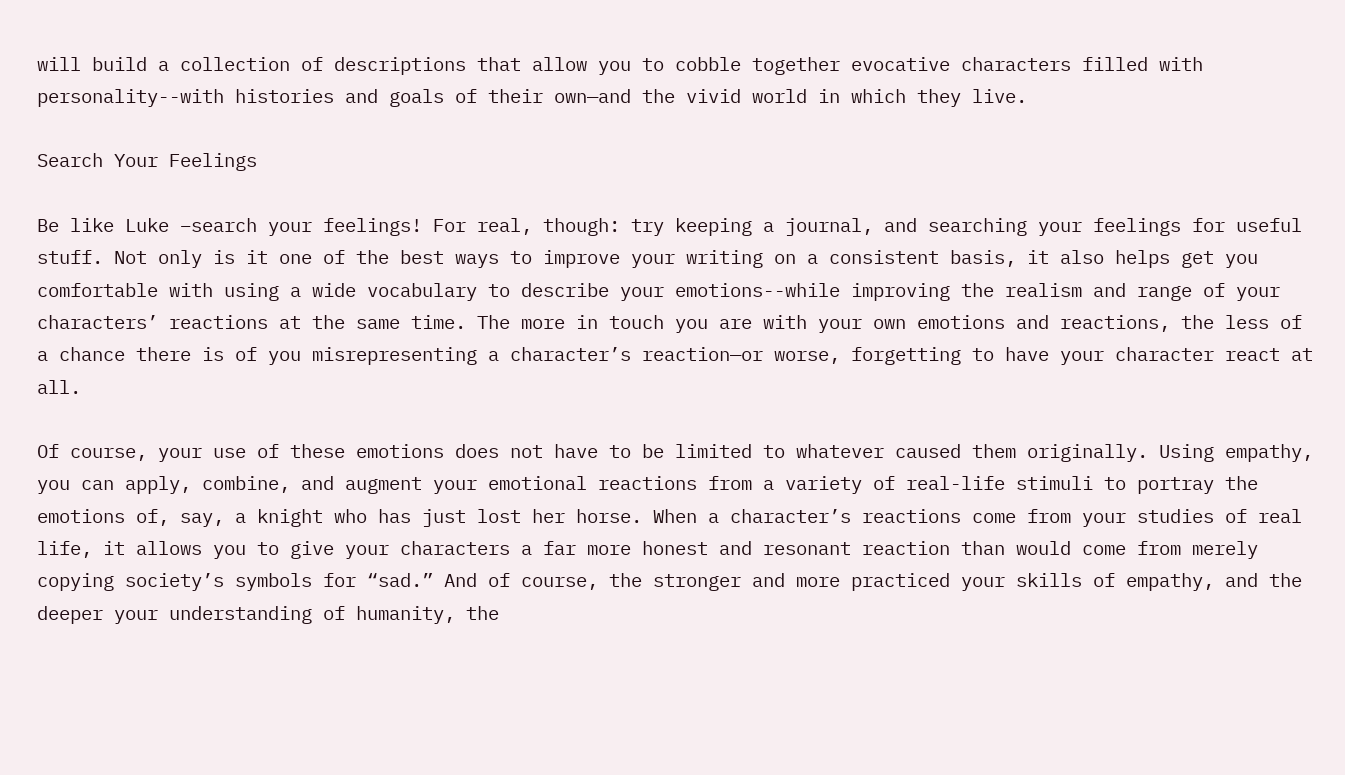will build a collection of descriptions that allow you to cobble together evocative characters filled with personality--with histories and goals of their own—and the vivid world in which they live.

Search Your Feelings

Be like Luke –search your feelings! For real, though: try keeping a journal, and searching your feelings for useful stuff. Not only is it one of the best ways to improve your writing on a consistent basis, it also helps get you comfortable with using a wide vocabulary to describe your emotions--while improving the realism and range of your characters’ reactions at the same time. The more in touch you are with your own emotions and reactions, the less of a chance there is of you misrepresenting a character’s reaction—or worse, forgetting to have your character react at all.

Of course, your use of these emotions does not have to be limited to whatever caused them originally. Using empathy, you can apply, combine, and augment your emotional reactions from a variety of real-life stimuli to portray the emotions of, say, a knight who has just lost her horse. When a character’s reactions come from your studies of real life, it allows you to give your characters a far more honest and resonant reaction than would come from merely copying society’s symbols for “sad.” And of course, the stronger and more practiced your skills of empathy, and the deeper your understanding of humanity, the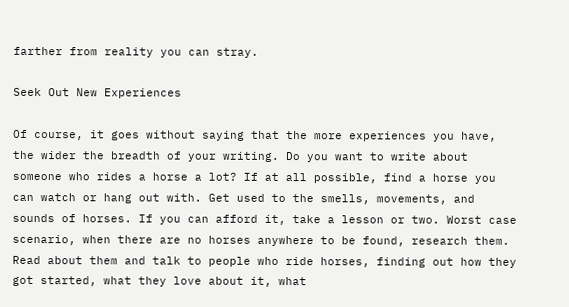farther from reality you can stray.

Seek Out New Experiences

Of course, it goes without saying that the more experiences you have, the wider the breadth of your writing. Do you want to write about someone who rides a horse a lot? If at all possible, find a horse you can watch or hang out with. Get used to the smells, movements, and sounds of horses. If you can afford it, take a lesson or two. Worst case scenario, when there are no horses anywhere to be found, research them. Read about them and talk to people who ride horses, finding out how they got started, what they love about it, what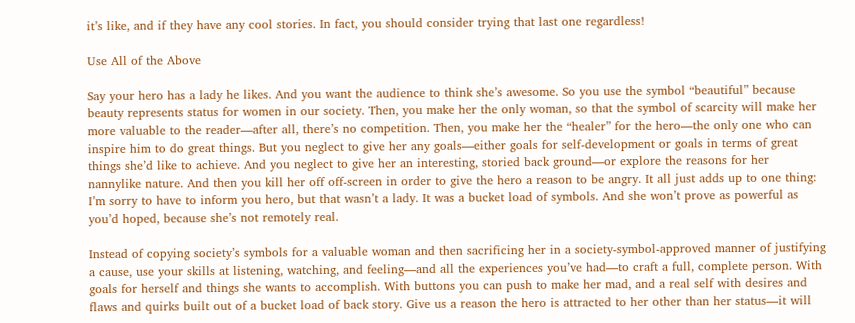it’s like, and if they have any cool stories. In fact, you should consider trying that last one regardless!

Use All of the Above

Say your hero has a lady he likes. And you want the audience to think she’s awesome. So you use the symbol “beautiful” because beauty represents status for women in our society. Then, you make her the only woman, so that the symbol of scarcity will make her more valuable to the reader—after all, there’s no competition. Then, you make her the “healer” for the hero—the only one who can inspire him to do great things. But you neglect to give her any goals—either goals for self-development or goals in terms of great things she’d like to achieve. And you neglect to give her an interesting, storied back ground—or explore the reasons for her nannylike nature. And then you kill her off off-screen in order to give the hero a reason to be angry. It all just adds up to one thing: I’m sorry to have to inform you hero, but that wasn’t a lady. It was a bucket load of symbols. And she won’t prove as powerful as you’d hoped, because she’s not remotely real.

Instead of copying society’s symbols for a valuable woman and then sacrificing her in a society-symbol-approved manner of justifying a cause, use your skills at listening, watching, and feeling—and all the experiences you’ve had—to craft a full, complete person. With goals for herself and things she wants to accomplish. With buttons you can push to make her mad, and a real self with desires and flaws and quirks built out of a bucket load of back story. Give us a reason the hero is attracted to her other than her status—it will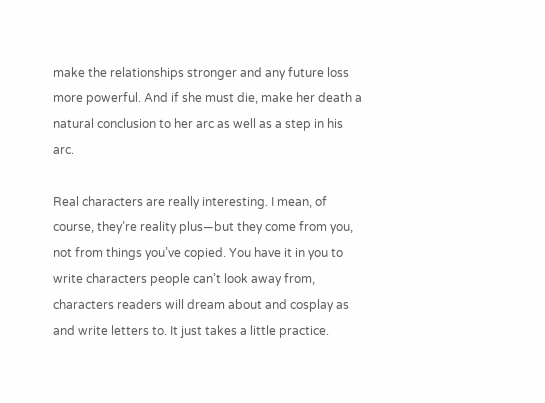make the relationships stronger and any future loss more powerful. And if she must die, make her death a natural conclusion to her arc as well as a step in his arc.

Real characters are really interesting. I mean, of course, they’re reality plus—but they come from you, not from things you’ve copied. You have it in you to write characters people can’t look away from, characters readers will dream about and cosplay as and write letters to. It just takes a little practice.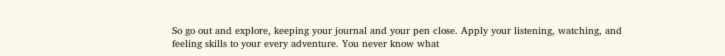So go out and explore, keeping your journal and your pen close. Apply your listening, watching, and feeling skills to your every adventure. You never know what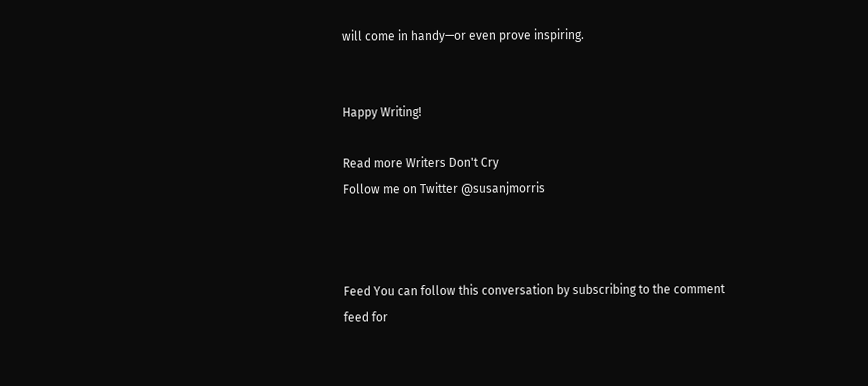will come in handy—or even prove inspiring.


Happy Writing!

Read more Writers Don't Cry
Follow me on Twitter @susanjmorris



Feed You can follow this conversation by subscribing to the comment feed for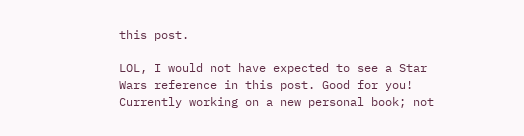this post.

LOL, I would not have expected to see a Star Wars reference in this post. Good for you! Currently working on a new personal book; not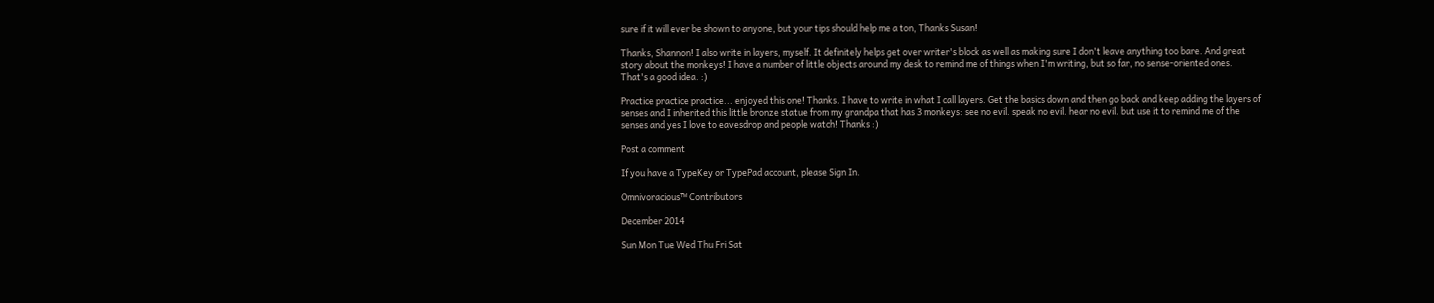sure if it will ever be shown to anyone, but your tips should help me a ton, Thanks Susan!

Thanks, Shannon! I also write in layers, myself. It definitely helps get over writer's block as well as making sure I don't leave anything too bare. And great story about the monkeys! I have a number of little objects around my desk to remind me of things when I'm writing, but so far, no sense-oriented ones. That's a good idea. :)

Practice practice practice... enjoyed this one! Thanks. I have to write in what I call layers. Get the basics down and then go back and keep adding the layers of senses and I inherited this little bronze statue from my grandpa that has 3 monkeys: see no evil. speak no evil. hear no evil. but use it to remind me of the senses and yes I love to eavesdrop and people watch! Thanks :)

Post a comment

If you have a TypeKey or TypePad account, please Sign In.

Omnivoracious™ Contributors

December 2014

Sun Mon Tue Wed Thu Fri Sat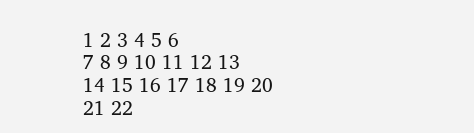1 2 3 4 5 6
7 8 9 10 11 12 13
14 15 16 17 18 19 20
21 22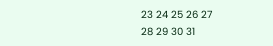23 24 25 26 27
28 29 30 31